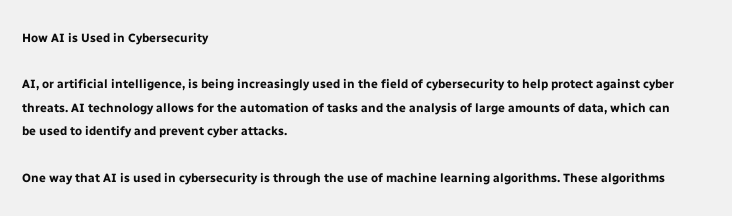How AI is Used in Cybersecurity

AI, or artificial intelligence, is being increasingly used in the field of cybersecurity to help protect against cyber threats. AI technology allows for the automation of tasks and the analysis of large amounts of data, which can be used to identify and prevent cyber attacks.

One way that AI is used in cybersecurity is through the use of machine learning algorithms. These algorithms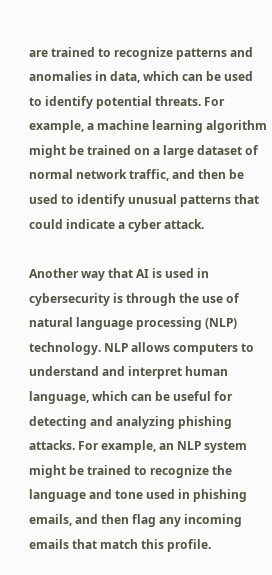are trained to recognize patterns and anomalies in data, which can be used to identify potential threats. For example, a machine learning algorithm might be trained on a large dataset of normal network traffic, and then be used to identify unusual patterns that could indicate a cyber attack.

Another way that AI is used in cybersecurity is through the use of natural language processing (NLP) technology. NLP allows computers to understand and interpret human language, which can be useful for detecting and analyzing phishing attacks. For example, an NLP system might be trained to recognize the language and tone used in phishing emails, and then flag any incoming emails that match this profile.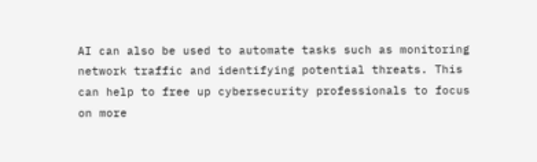AI can also be used to automate tasks such as monitoring network traffic and identifying potential threats. This can help to free up cybersecurity professionals to focus on more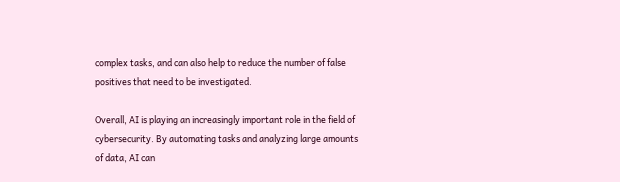complex tasks, and can also help to reduce the number of false positives that need to be investigated.

Overall, AI is playing an increasingly important role in the field of cybersecurity. By automating tasks and analyzing large amounts of data, AI can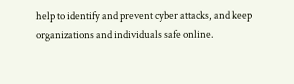help to identify and prevent cyber attacks, and keep organizations and individuals safe online.